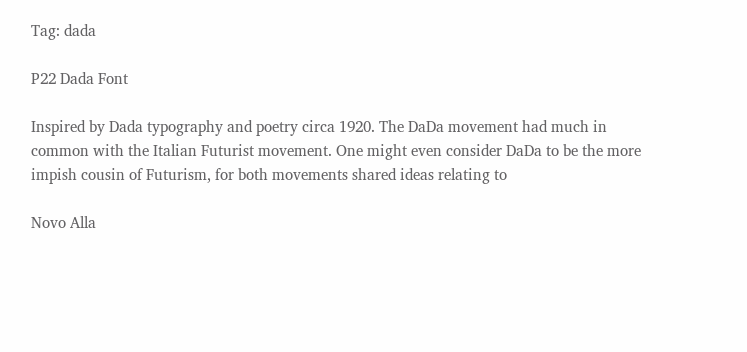Tag: dada

P22 Dada Font

Inspired by Dada typography and poetry circa 1920. The DaDa movement had much in common with the Italian Futurist movement. One might even consider DaDa to be the more impish cousin of Futurism, for both movements shared ideas relating to

Novo Alla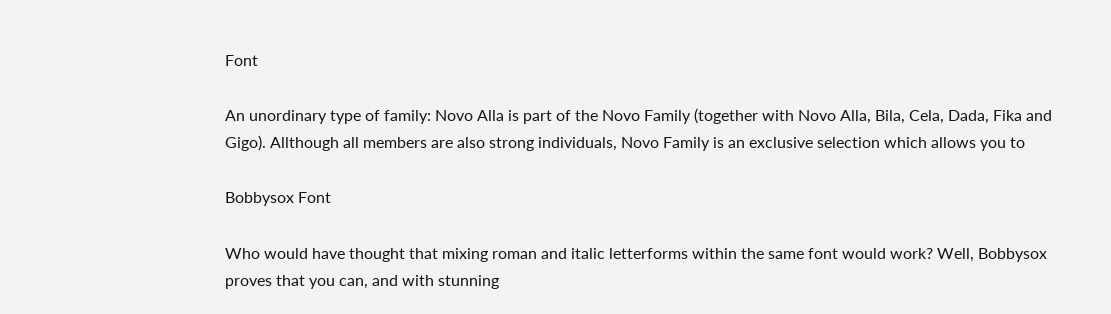Font

An unordinary type of family: Novo Alla is part of the Novo Family (together with Novo Alla, Bila, Cela, Dada, Fika and Gigo). Allthough all members are also strong individuals, Novo Family is an exclusive selection which allows you to

Bobbysox Font

Who would have thought that mixing roman and italic letterforms within the same font would work? Well, Bobbysox proves that you can, and with stunning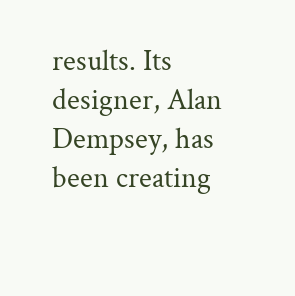results. Its designer, Alan Dempsey, has been creating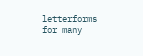letterforms for many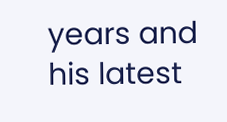years and his latest